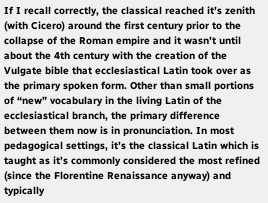If I recall correctly, the classical reached it’s zenith (with Cicero) around the first century prior to the collapse of the Roman empire and it wasn’t until about the 4th century with the creation of the Vulgate bible that ecclesiastical Latin took over as the primary spoken form. Other than small portions of “new” vocabulary in the living Latin of the ecclesiastical branch, the primary difference between them now is in pronunciation. In most pedagogical settings, it’s the classical Latin which is taught as it’s commonly considered the most refined (since the Florentine Renaissance anyway) and typically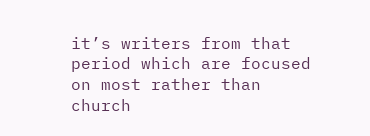it’s writers from that period which are focused on most rather than church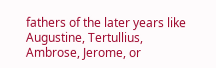fathers of the later years like Augustine, Tertullius, Ambrose, Jerome, or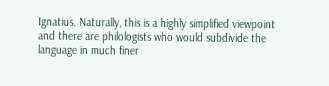Ignatius. Naturally, this is a highly simplified viewpoint and there are philologists who would subdivide the language in much finer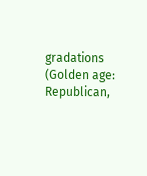gradations (Golden age: Republican,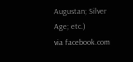Augustan; Silver Age; etc.)
via facebook.com